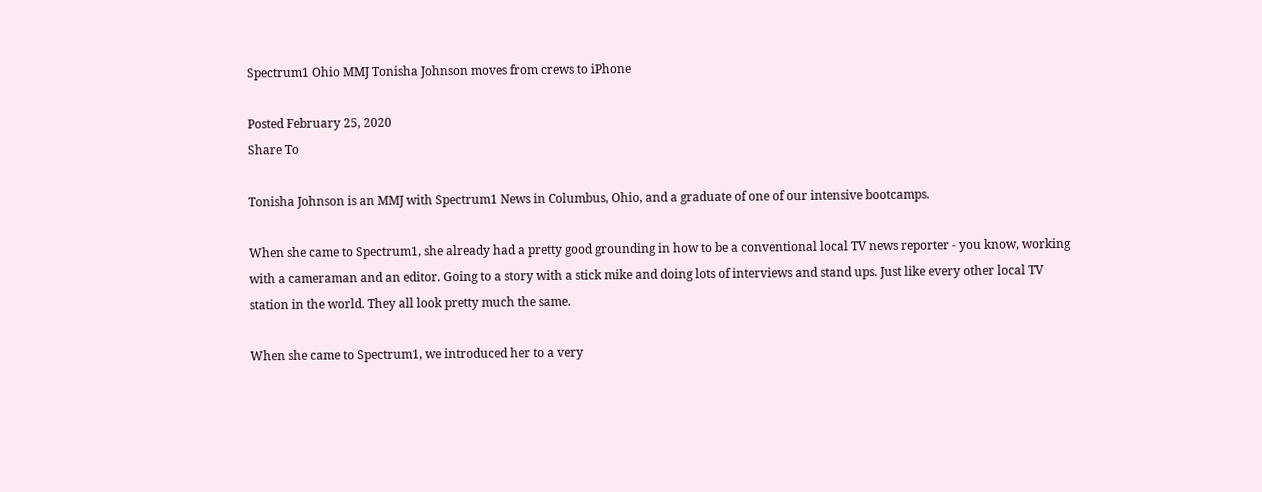Spectrum1 Ohio MMJ Tonisha Johnson moves from crews to iPhone

Posted February 25, 2020
Share To

Tonisha Johnson is an MMJ with Spectrum1 News in Columbus, Ohio, and a graduate of one of our intensive bootcamps.

When she came to Spectrum1, she already had a pretty good grounding in how to be a conventional local TV news reporter - you know, working with a cameraman and an editor. Going to a story with a stick mike and doing lots of interviews and stand ups. Just like every other local TV station in the world. They all look pretty much the same.

When she came to Spectrum1, we introduced her to a very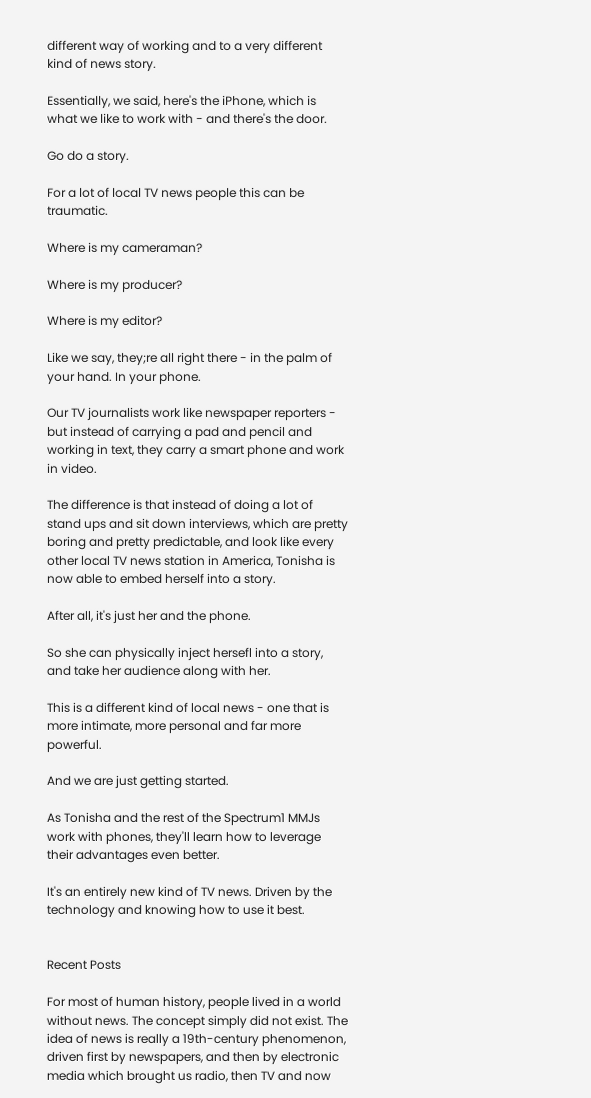different way of working and to a very different kind of news story.

Essentially, we said, here's the iPhone, which is what we like to work with - and there's the door.

Go do a story.

For a lot of local TV news people this can be traumatic.

Where is my cameraman?

Where is my producer?

Where is my editor?

Like we say, they;re all right there - in the palm of your hand. In your phone.

Our TV journalists work like newspaper reporters - but instead of carrying a pad and pencil and working in text, they carry a smart phone and work in video.

The difference is that instead of doing a lot of stand ups and sit down interviews, which are pretty boring and pretty predictable, and look like every other local TV news station in America, Tonisha is now able to embed herself into a story.

After all, it's just her and the phone.

So she can physically inject hersefl into a story, and take her audience along with her.

This is a different kind of local news - one that is more intimate, more personal and far more powerful.

And we are just getting started.

As Tonisha and the rest of the Spectrum1 MMJs work with phones, they'll learn how to leverage their advantages even better.

It's an entirely new kind of TV news. Driven by the technology and knowing how to use it best.


Recent Posts

For most of human history, people lived in a world without news. The concept simply did not exist. The idea of news is really a 19th-century phenomenon, driven first by newspapers, and then by electronic media which brought us radio, then TV and now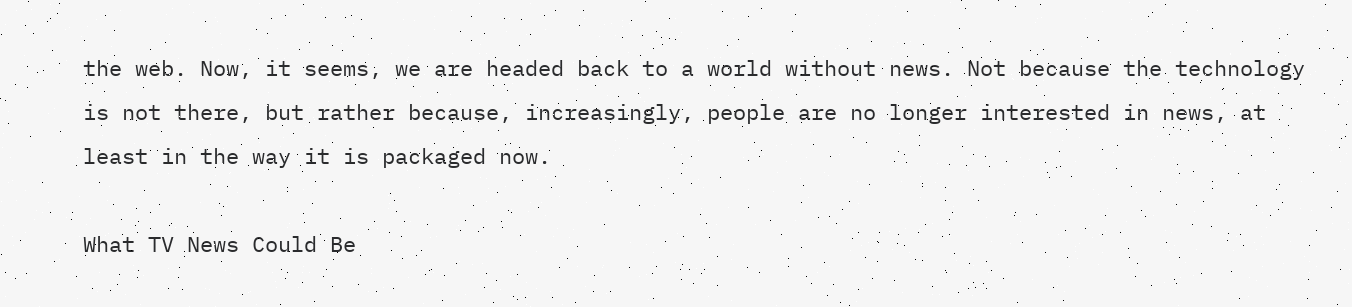the web. Now, it seems, we are headed back to a world without news. Not because the technology is not there, but rather because, increasingly, people are no longer interested in news, at least in the way it is packaged now.

What TV News Could Be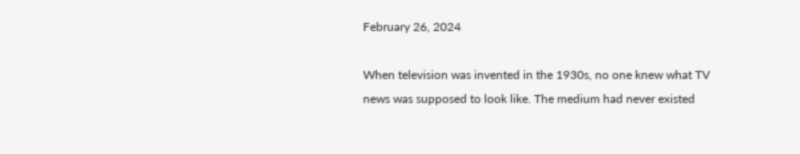February 26, 2024

When television was invented in the 1930s, no one knew what TV news was supposed to look like. The medium had never existed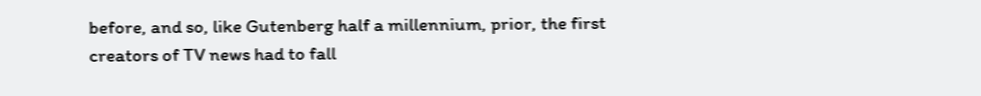before, and so, like Gutenberg half a millennium, prior, the first creators of TV news had to fall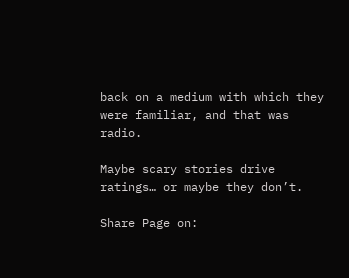back on a medium with which they were familiar, and that was radio.

Maybe scary stories drive ratings… or maybe they don’t.

Share Page on: